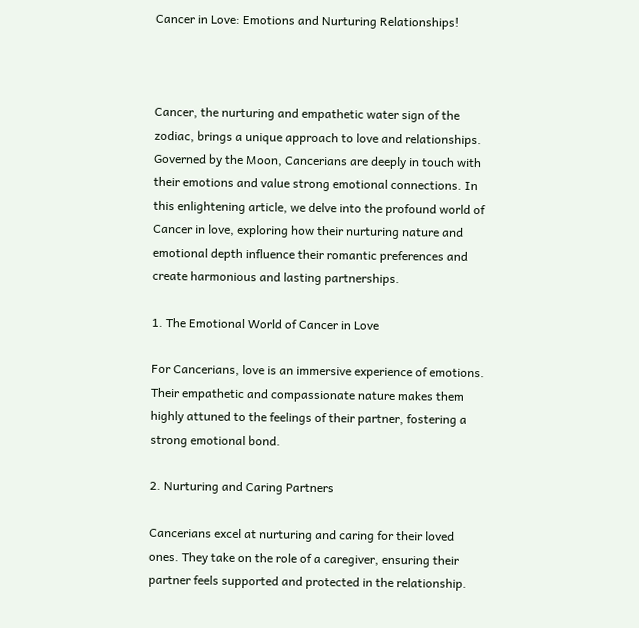Cancer in Love: Emotions and Nurturing Relationships!



Cancer, the nurturing and empathetic water sign of the zodiac, brings a unique approach to love and relationships. Governed by the Moon, Cancerians are deeply in touch with their emotions and value strong emotional connections. In this enlightening article, we delve into the profound world of Cancer in love, exploring how their nurturing nature and emotional depth influence their romantic preferences and create harmonious and lasting partnerships.

1. The Emotional World of Cancer in Love

For Cancerians, love is an immersive experience of emotions. Their empathetic and compassionate nature makes them highly attuned to the feelings of their partner, fostering a strong emotional bond.

2. Nurturing and Caring Partners

Cancerians excel at nurturing and caring for their loved ones. They take on the role of a caregiver, ensuring their partner feels supported and protected in the relationship.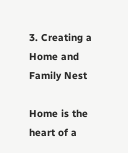3. Creating a Home and Family Nest

Home is the heart of a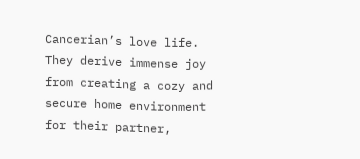Cancerian’s love life. They derive immense joy from creating a cozy and secure home environment for their partner,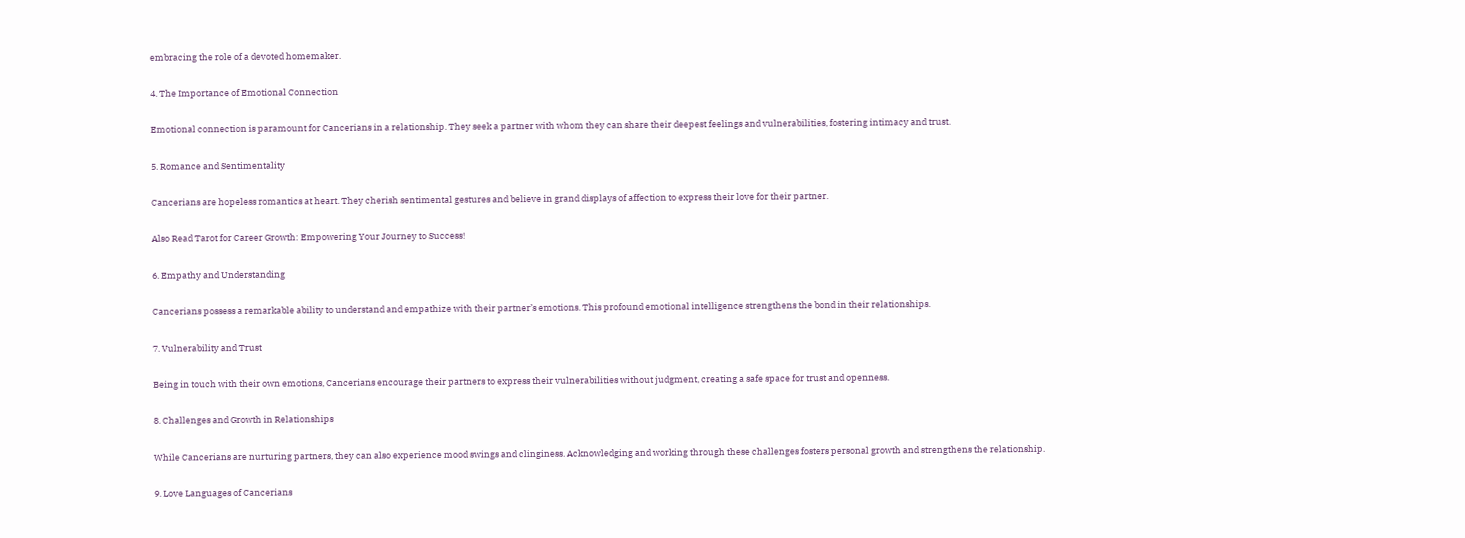embracing the role of a devoted homemaker.

4. The Importance of Emotional Connection

Emotional connection is paramount for Cancerians in a relationship. They seek a partner with whom they can share their deepest feelings and vulnerabilities, fostering intimacy and trust.

5. Romance and Sentimentality

Cancerians are hopeless romantics at heart. They cherish sentimental gestures and believe in grand displays of affection to express their love for their partner.

Also Read Tarot for Career Growth: Empowering Your Journey to Success!

6. Empathy and Understanding

Cancerians possess a remarkable ability to understand and empathize with their partner’s emotions. This profound emotional intelligence strengthens the bond in their relationships.

7. Vulnerability and Trust

Being in touch with their own emotions, Cancerians encourage their partners to express their vulnerabilities without judgment, creating a safe space for trust and openness.

8. Challenges and Growth in Relationships

While Cancerians are nurturing partners, they can also experience mood swings and clinginess. Acknowledging and working through these challenges fosters personal growth and strengthens the relationship.

9. Love Languages of Cancerians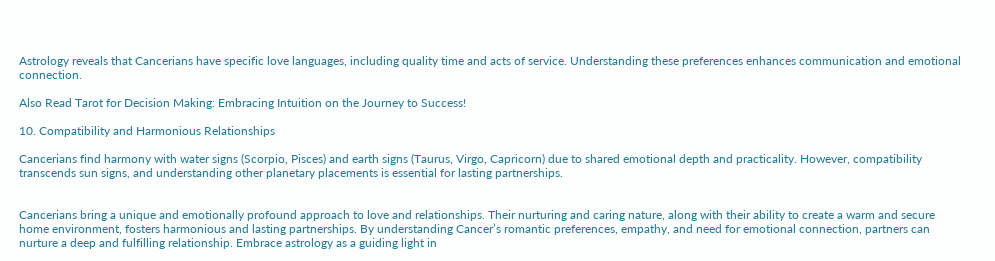Astrology reveals that Cancerians have specific love languages, including quality time and acts of service. Understanding these preferences enhances communication and emotional connection.

Also Read Tarot for Decision Making: Embracing Intuition on the Journey to Success!

10. Compatibility and Harmonious Relationships

Cancerians find harmony with water signs (Scorpio, Pisces) and earth signs (Taurus, Virgo, Capricorn) due to shared emotional depth and practicality. However, compatibility transcends sun signs, and understanding other planetary placements is essential for lasting partnerships.


Cancerians bring a unique and emotionally profound approach to love and relationships. Their nurturing and caring nature, along with their ability to create a warm and secure home environment, fosters harmonious and lasting partnerships. By understanding Cancer’s romantic preferences, empathy, and need for emotional connection, partners can nurture a deep and fulfilling relationship. Embrace astrology as a guiding light in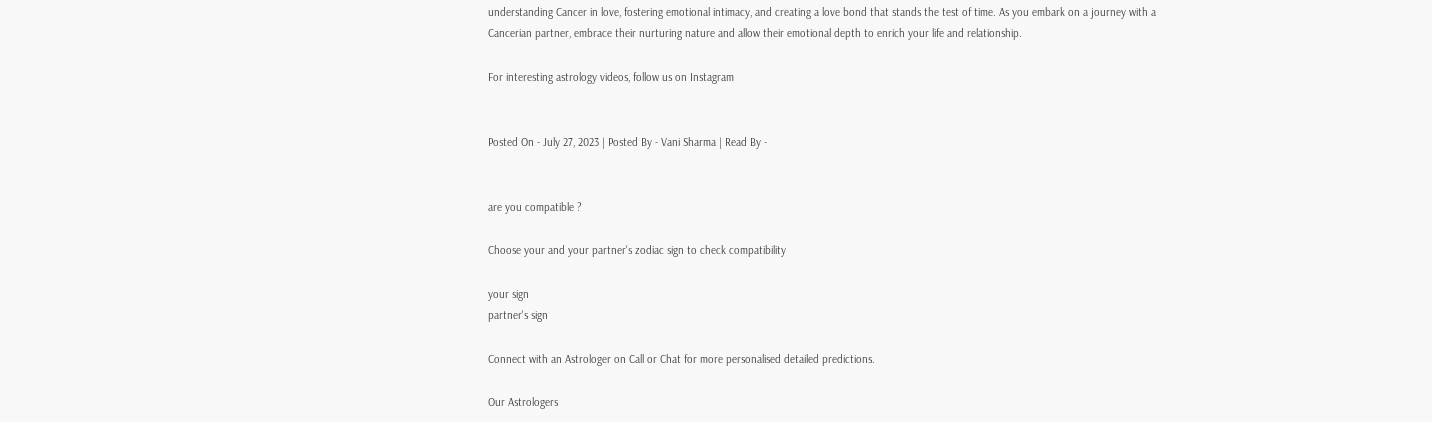understanding Cancer in love, fostering emotional intimacy, and creating a love bond that stands the test of time. As you embark on a journey with a Cancerian partner, embrace their nurturing nature and allow their emotional depth to enrich your life and relationship.

For interesting astrology videos, follow us on Instagram


Posted On - July 27, 2023 | Posted By - Vani Sharma | Read By -


are you compatible ?

Choose your and your partner's zodiac sign to check compatibility

your sign
partner's sign

Connect with an Astrologer on Call or Chat for more personalised detailed predictions.

Our Astrologers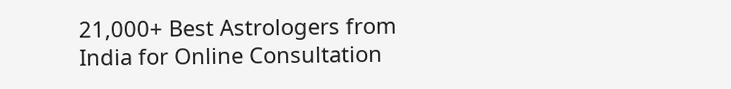21,000+ Best Astrologers from India for Online Consultation